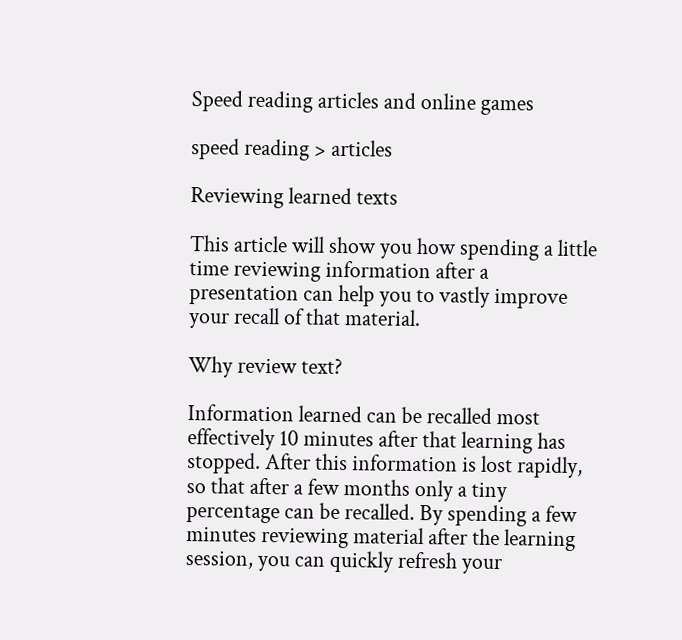Speed reading articles and online games

speed reading > articles

Reviewing learned texts

This article will show you how spending a little time reviewing information after a presentation can help you to vastly improve your recall of that material.

Why review text?

Information learned can be recalled most effectively 10 minutes after that learning has stopped. After this information is lost rapidly, so that after a few months only a tiny percentage can be recalled. By spending a few minutes reviewing material after the learning session, you can quickly refresh your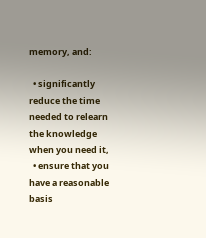memory, and:

  • significantly reduce the time needed to relearn the knowledge when you need it,
  • ensure that you have a reasonable basis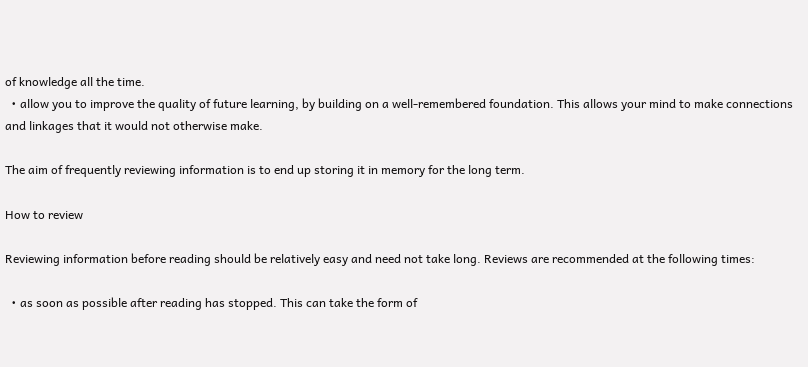of knowledge all the time.
  • allow you to improve the quality of future learning, by building on a well-remembered foundation. This allows your mind to make connections and linkages that it would not otherwise make.

The aim of frequently reviewing information is to end up storing it in memory for the long term.

How to review

Reviewing information before reading should be relatively easy and need not take long. Reviews are recommended at the following times:

  • as soon as possible after reading has stopped. This can take the form of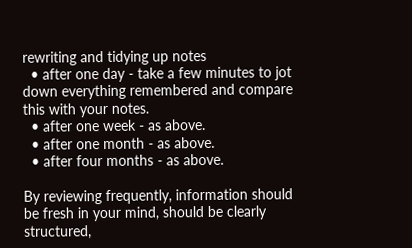rewriting and tidying up notes
  • after one day - take a few minutes to jot down everything remembered and compare this with your notes.
  • after one week - as above.
  • after one month - as above.
  • after four months - as above.

By reviewing frequently, information should be fresh in your mind, should be clearly structured,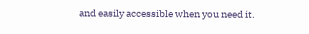and easily accessible when you need it.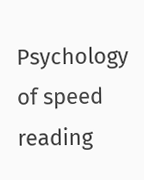Psychology of speed reading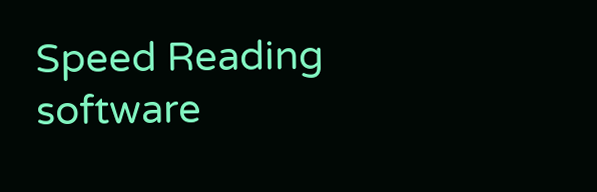Speed Reading software